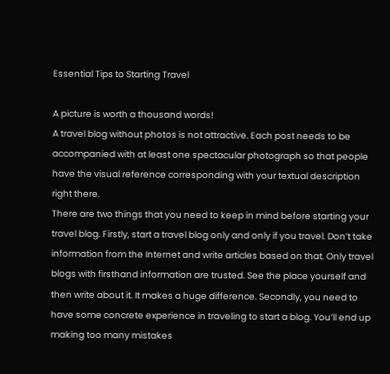Essential Tips to Starting Travel

A picture is worth a thousand words!
A travel blog without photos is not attractive. Each post needs to be accompanied with at least one spectacular photograph so that people have the visual reference corresponding with your textual description right there.
There are two things that you need to keep in mind before starting your travel blog. Firstly, start a travel blog only and only if you travel. Don’t take information from the Internet and write articles based on that. Only travel blogs with firsthand information are trusted. See the place yourself and then write about it. It makes a huge difference. Secondly, you need to have some concrete experience in traveling to start a blog. You’ll end up making too many mistakes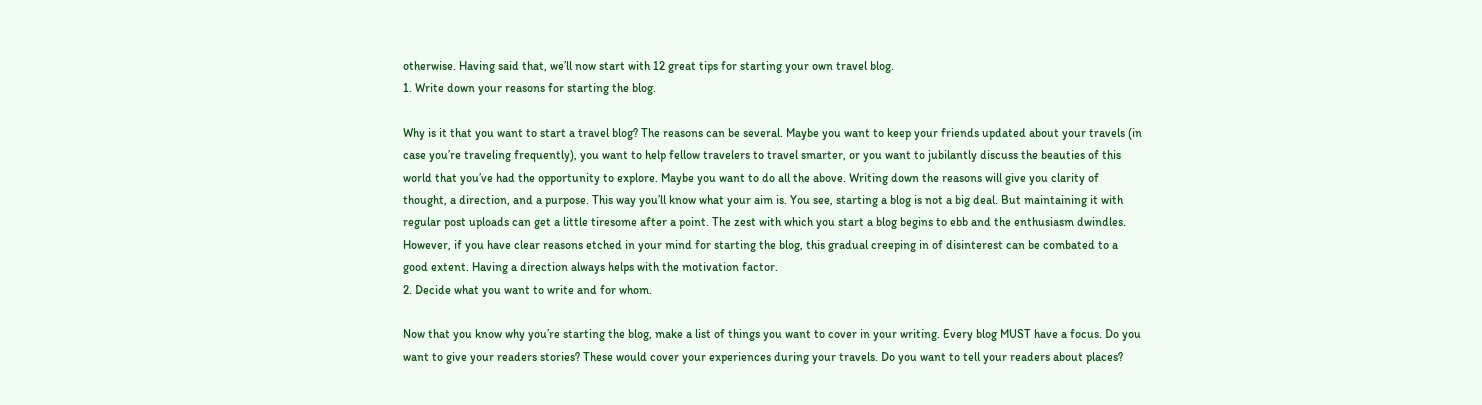otherwise. Having said that, we’ll now start with 12 great tips for starting your own travel blog.
1. Write down your reasons for starting the blog.

Why is it that you want to start a travel blog? The reasons can be several. Maybe you want to keep your friends updated about your travels (in case you’re traveling frequently), you want to help fellow travelers to travel smarter, or you want to jubilantly discuss the beauties of this world that you’ve had the opportunity to explore. Maybe you want to do all the above. Writing down the reasons will give you clarity of thought, a direction, and a purpose. This way you’ll know what your aim is. You see, starting a blog is not a big deal. But maintaining it with regular post uploads can get a little tiresome after a point. The zest with which you start a blog begins to ebb and the enthusiasm dwindles. However, if you have clear reasons etched in your mind for starting the blog, this gradual creeping in of disinterest can be combated to a good extent. Having a direction always helps with the motivation factor.
2. Decide what you want to write and for whom.

Now that you know why you’re starting the blog, make a list of things you want to cover in your writing. Every blog MUST have a focus. Do you want to give your readers stories? These would cover your experiences during your travels. Do you want to tell your readers about places?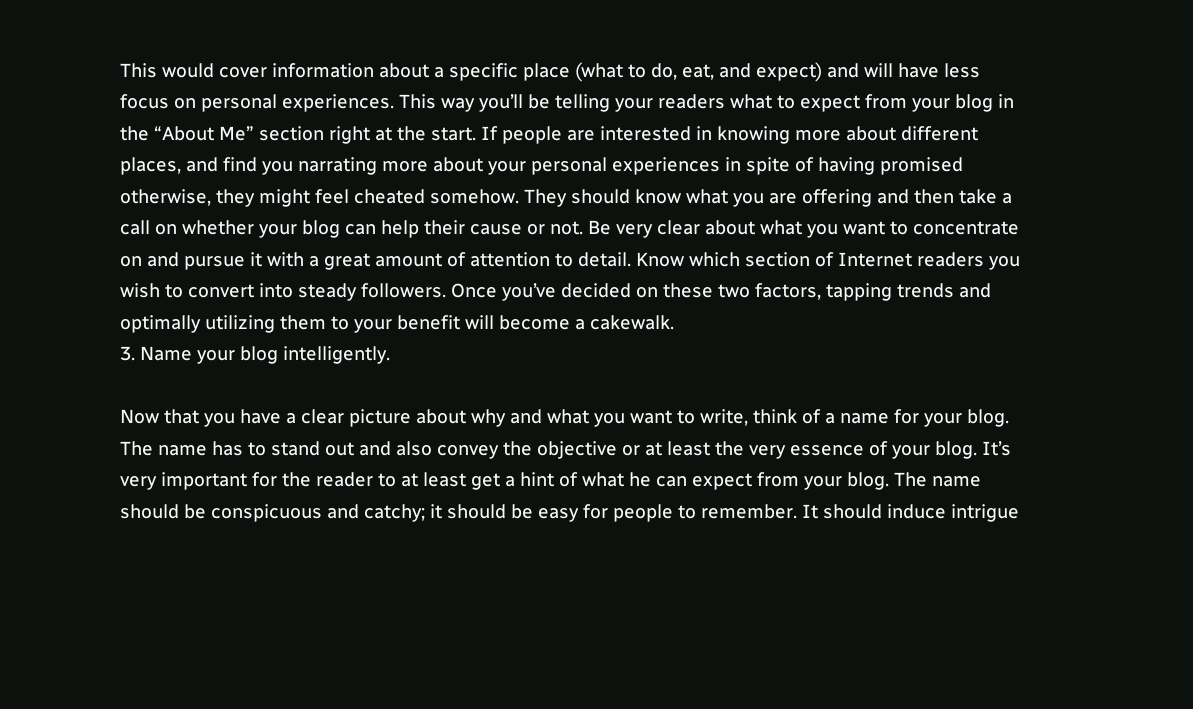This would cover information about a specific place (what to do, eat, and expect) and will have less focus on personal experiences. This way you’ll be telling your readers what to expect from your blog in the “About Me” section right at the start. If people are interested in knowing more about different places, and find you narrating more about your personal experiences in spite of having promised otherwise, they might feel cheated somehow. They should know what you are offering and then take a call on whether your blog can help their cause or not. Be very clear about what you want to concentrate on and pursue it with a great amount of attention to detail. Know which section of Internet readers you wish to convert into steady followers. Once you’ve decided on these two factors, tapping trends and optimally utilizing them to your benefit will become a cakewalk.
3. Name your blog intelligently.

Now that you have a clear picture about why and what you want to write, think of a name for your blog. The name has to stand out and also convey the objective or at least the very essence of your blog. It’s very important for the reader to at least get a hint of what he can expect from your blog. The name should be conspicuous and catchy; it should be easy for people to remember. It should induce intrigue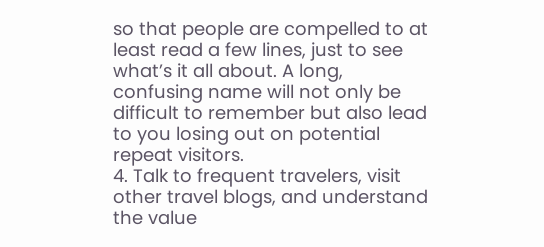so that people are compelled to at least read a few lines, just to see what’s it all about. A long, confusing name will not only be difficult to remember but also lead to you losing out on potential repeat visitors.
4. Talk to frequent travelers, visit other travel blogs, and understand the value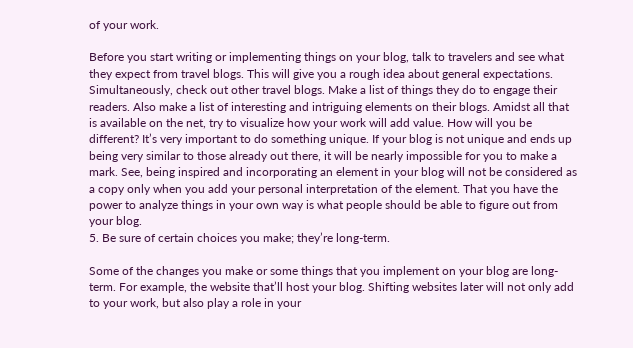of your work.

Before you start writing or implementing things on your blog, talk to travelers and see what they expect from travel blogs. This will give you a rough idea about general expectations. Simultaneously, check out other travel blogs. Make a list of things they do to engage their readers. Also make a list of interesting and intriguing elements on their blogs. Amidst all that is available on the net, try to visualize how your work will add value. How will you be different? It’s very important to do something unique. If your blog is not unique and ends up being very similar to those already out there, it will be nearly impossible for you to make a mark. See, being inspired and incorporating an element in your blog will not be considered as a copy only when you add your personal interpretation of the element. That you have the power to analyze things in your own way is what people should be able to figure out from your blog.
5. Be sure of certain choices you make; they’re long-term.

Some of the changes you make or some things that you implement on your blog are long-term. For example, the website that’ll host your blog. Shifting websites later will not only add to your work, but also play a role in your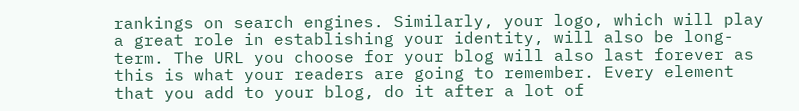rankings on search engines. Similarly, your logo, which will play a great role in establishing your identity, will also be long-term. The URL you choose for your blog will also last forever as this is what your readers are going to remember. Every element that you add to your blog, do it after a lot of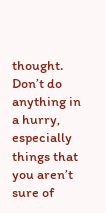thought. Don’t do anything in a hurry, especially things that you aren’t sure of